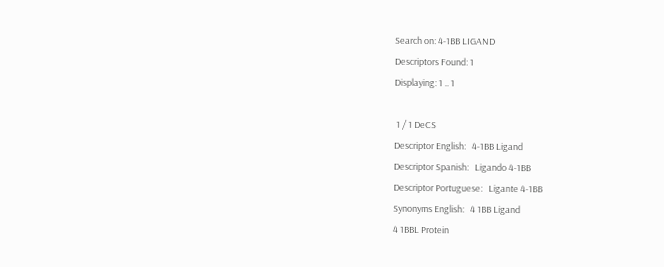Search on: 4-1BB LIGAND
Descriptors Found: 1
Displaying: 1 .. 1

 1 / 1 DeCS
Descriptor English:   4-1BB Ligand
Descriptor Spanish:   Ligando 4-1BB
Descriptor Portuguese:   Ligante 4-1BB
Synonyms English:   4 1BB Ligand
4 1BBL Protein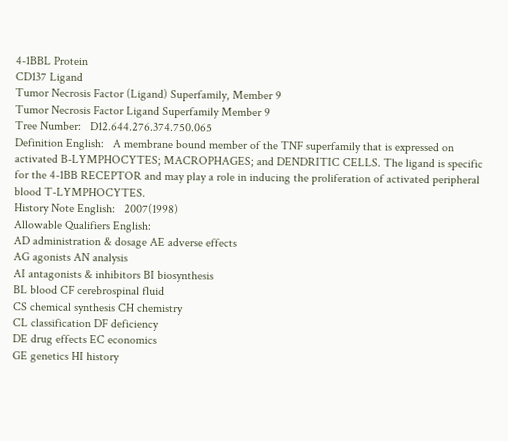4-1BBL Protein
CD137 Ligand
Tumor Necrosis Factor (Ligand) Superfamily, Member 9
Tumor Necrosis Factor Ligand Superfamily Member 9
Tree Number:   D12.644.276.374.750.065
Definition English:   A membrane bound member of the TNF superfamily that is expressed on activated B-LYMPHOCYTES; MACROPHAGES; and DENDRITIC CELLS. The ligand is specific for the 4-1BB RECEPTOR and may play a role in inducing the proliferation of activated peripheral blood T-LYMPHOCYTES.
History Note English:   2007(1998)
Allowable Qualifiers English:
AD administration & dosage AE adverse effects
AG agonists AN analysis
AI antagonists & inhibitors BI biosynthesis
BL blood CF cerebrospinal fluid
CS chemical synthesis CH chemistry
CL classification DF deficiency
DE drug effects EC economics
GE genetics HI history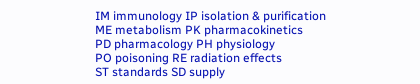IM immunology IP isolation & purification
ME metabolism PK pharmacokinetics
PD pharmacology PH physiology
PO poisoning RE radiation effects
ST standards SD supply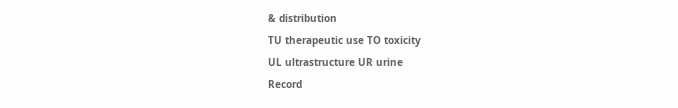& distribution
TU therapeutic use TO toxicity
UL ultrastructure UR urine
Record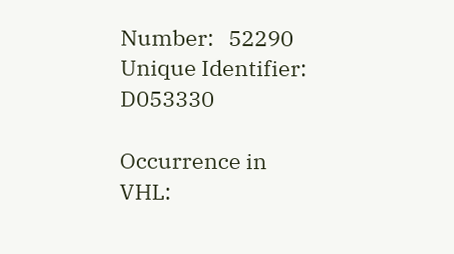Number:   52290
Unique Identifier:   D053330

Occurrence in VHL: